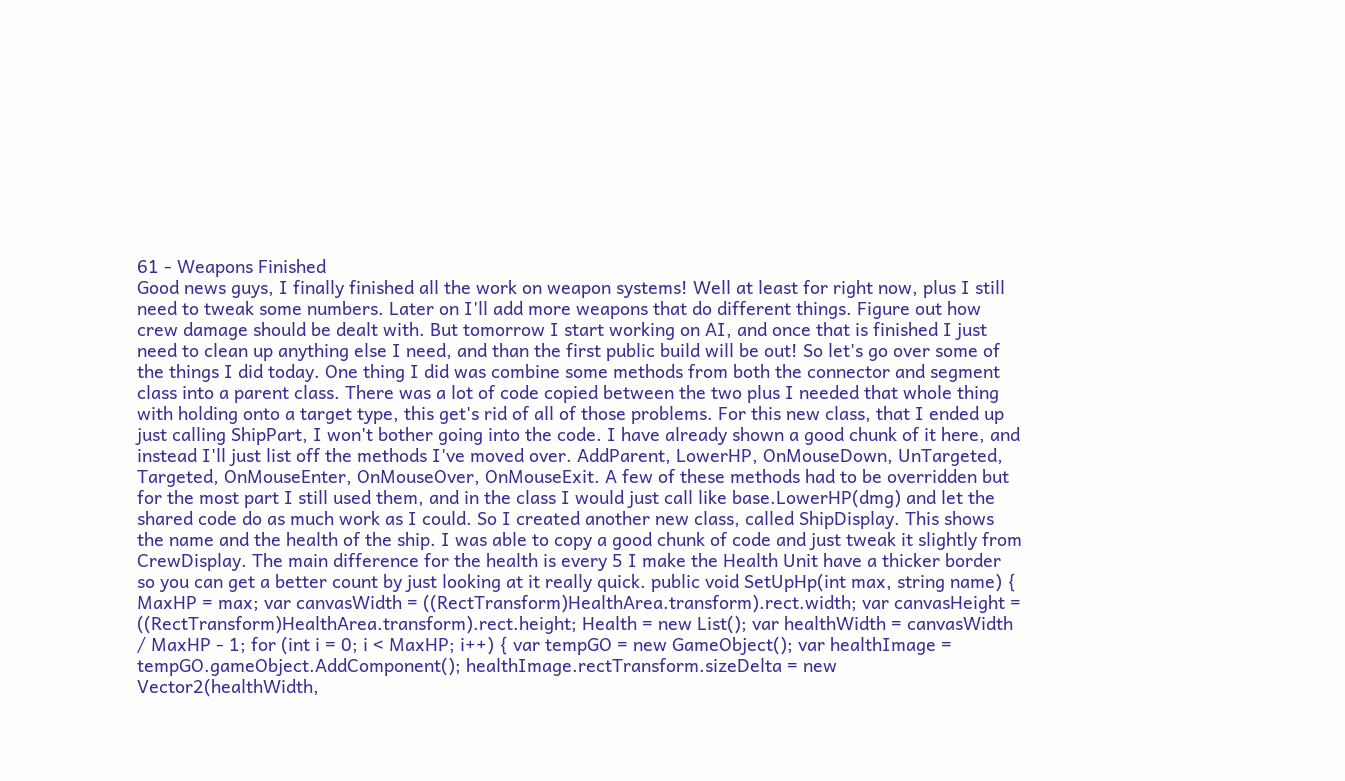61 - Weapons Finished
Good news guys, I finally finished all the work on weapon systems! Well at least for right now, plus I still need to tweak some numbers. Later on I'll add more weapons that do different things. Figure out how crew damage should be dealt with. But tomorrow I start working on AI, and once that is finished I just need to clean up anything else I need, and than the first public build will be out! So let's go over some of the things I did today. One thing I did was combine some methods from both the connector and segment class into a parent class. There was a lot of code copied between the two plus I needed that whole thing with holding onto a target type, this get's rid of all of those problems. For this new class, that I ended up just calling ShipPart, I won't bother going into the code. I have already shown a good chunk of it here, and instead I'll just list off the methods I've moved over. AddParent, LowerHP, OnMouseDown, UnTargeted, Targeted, OnMouseEnter, OnMouseOver, OnMouseExit. A few of these methods had to be overridden but for the most part I still used them, and in the class I would just call like base.LowerHP(dmg) and let the shared code do as much work as I could. So I created another new class, called ShipDisplay. This shows the name and the health of the ship. I was able to copy a good chunk of code and just tweak it slightly from CrewDisplay. The main difference for the health is every 5 I make the Health Unit have a thicker border so you can get a better count by just looking at it really quick. public void SetUpHp(int max, string name) { MaxHP = max; var canvasWidth = ((RectTransform)HealthArea.transform).rect.width; var canvasHeight = ((RectTransform)HealthArea.transform).rect.height; Health = new List(); var healthWidth = canvasWidth / MaxHP - 1; for (int i = 0; i < MaxHP; i++) { var tempGO = new GameObject(); var healthImage = tempGO.gameObject.AddComponent(); healthImage.rectTransform.sizeDelta = new Vector2(healthWidth,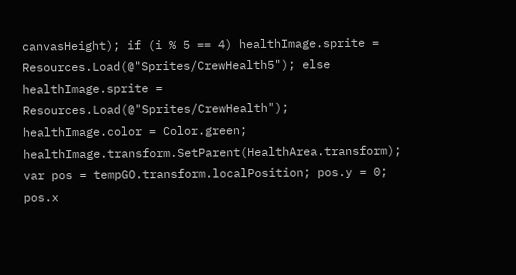canvasHeight); if (i % 5 == 4) healthImage.sprite = Resources.Load(@"Sprites/CrewHealth5"); else healthImage.sprite = Resources.Load(@"Sprites/CrewHealth"); healthImage.color = Color.green; healthImage.transform.SetParent(HealthArea.transform); var pos = tempGO.transform.localPosition; pos.y = 0; pos.x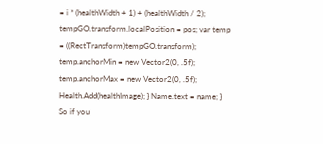= i * (healthWidth + 1) + (healthWidth / 2); tempGO.transform.localPosition = pos; var temp = ((RectTransform)tempGO.transform); temp.anchorMin = new Vector2(0, .5f); temp.anchorMax = new Vector2(0, .5f); Health.Add(healthImage); } Name.text = name; } So if you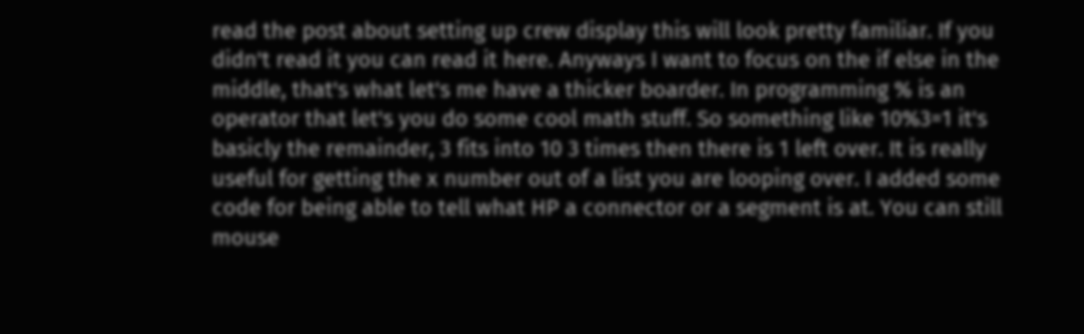read the post about setting up crew display this will look pretty familiar. If you didn't read it you can read it here. Anyways I want to focus on the if else in the middle, that's what let's me have a thicker boarder. In programming % is an operator that let's you do some cool math stuff. So something like 10%3=1 it's basicly the remainder, 3 fits into 10 3 times then there is 1 left over. It is really useful for getting the x number out of a list you are looping over. I added some code for being able to tell what HP a connector or a segment is at. You can still mouse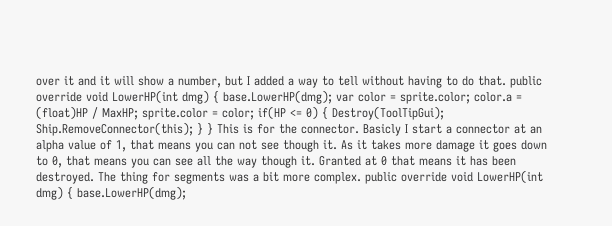over it and it will show a number, but I added a way to tell without having to do that. public override void LowerHP(int dmg) { base.LowerHP(dmg); var color = sprite.color; color.a = (float)HP / MaxHP; sprite.color = color; if(HP <= 0) { Destroy(ToolTipGui); Ship.RemoveConnector(this); } } This is for the connector. Basicly I start a connector at an alpha value of 1, that means you can not see though it. As it takes more damage it goes down to 0, that means you can see all the way though it. Granted at 0 that means it has been destroyed. The thing for segments was a bit more complex. public override void LowerHP(int dmg) { base.LowerHP(dmg);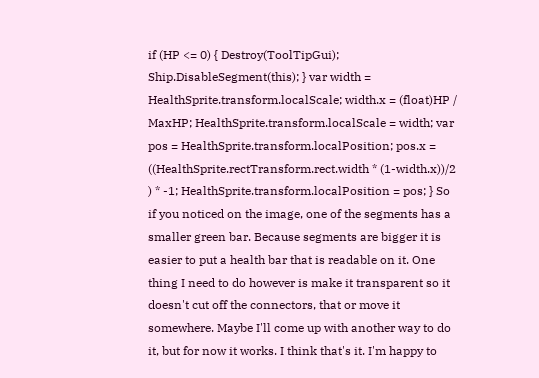if (HP <= 0) { Destroy(ToolTipGui); Ship.DisableSegment(this); } var width = HealthSprite.transform.localScale; width.x = (float)HP / MaxHP; HealthSprite.transform.localScale = width; var pos = HealthSprite.transform.localPosition; pos.x = ((HealthSprite.rectTransform.rect.width * (1-width.x))/2 ) * -1; HealthSprite.transform.localPosition = pos; } So if you noticed on the image, one of the segments has a smaller green bar. Because segments are bigger it is easier to put a health bar that is readable on it. One thing I need to do however is make it transparent so it doesn't cut off the connectors, that or move it somewhere. Maybe I'll come up with another way to do it, but for now it works. I think that's it. I'm happy to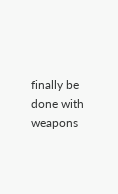finally be done with weapons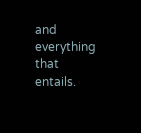and everything that entails.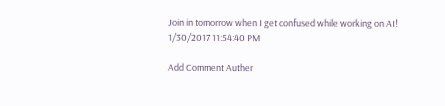Join in tomorrow when I get confused while working on AI!
1/30/2017 11:54:40 PM

Add Comment Auther